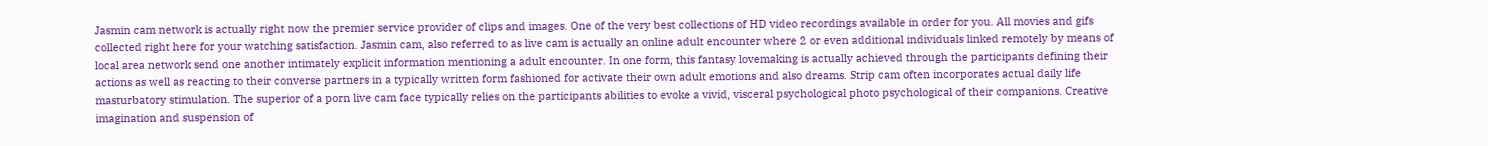Jasmin cam network is actually right now the premier service provider of clips and images. One of the very best collections of HD video recordings available in order for you. All movies and gifs collected right here for your watching satisfaction. Jasmin cam, also referred to as live cam is actually an online adult encounter where 2 or even additional individuals linked remotely by means of local area network send one another intimately explicit information mentioning a adult encounter. In one form, this fantasy lovemaking is actually achieved through the participants defining their actions as well as reacting to their converse partners in a typically written form fashioned for activate their own adult emotions and also dreams. Strip cam often incorporates actual daily life masturbatory stimulation. The superior of a porn live cam face typically relies on the participants abilities to evoke a vivid, visceral psychological photo psychological of their companions. Creative imagination and suspension of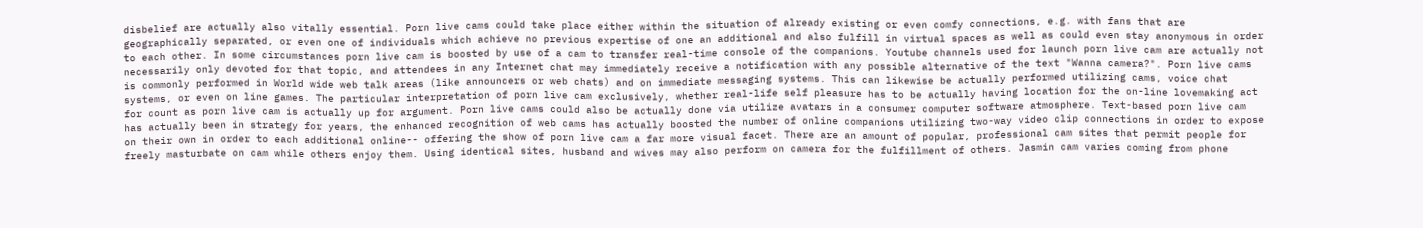disbelief are actually also vitally essential. Porn live cams could take place either within the situation of already existing or even comfy connections, e.g. with fans that are geographically separated, or even one of individuals which achieve no previous expertise of one an additional and also fulfill in virtual spaces as well as could even stay anonymous in order to each other. In some circumstances porn live cam is boosted by use of a cam to transfer real-time console of the companions. Youtube channels used for launch porn live cam are actually not necessarily only devoted for that topic, and attendees in any Internet chat may immediately receive a notification with any possible alternative of the text "Wanna camera?". Porn live cams is commonly performed in World wide web talk areas (like announcers or web chats) and on immediate messaging systems. This can likewise be actually performed utilizing cams, voice chat systems, or even on line games. The particular interpretation of porn live cam exclusively, whether real-life self pleasure has to be actually having location for the on-line lovemaking act for count as porn live cam is actually up for argument. Porn live cams could also be actually done via utilize avatars in a consumer computer software atmosphere. Text-based porn live cam has actually been in strategy for years, the enhanced recognition of web cams has actually boosted the number of online companions utilizing two-way video clip connections in order to expose on their own in order to each additional online-- offering the show of porn live cam a far more visual facet. There are an amount of popular, professional cam sites that permit people for freely masturbate on cam while others enjoy them. Using identical sites, husband and wives may also perform on camera for the fulfillment of others. Jasmin cam varies coming from phone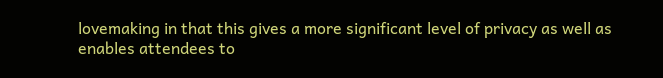lovemaking in that this gives a more significant level of privacy as well as enables attendees to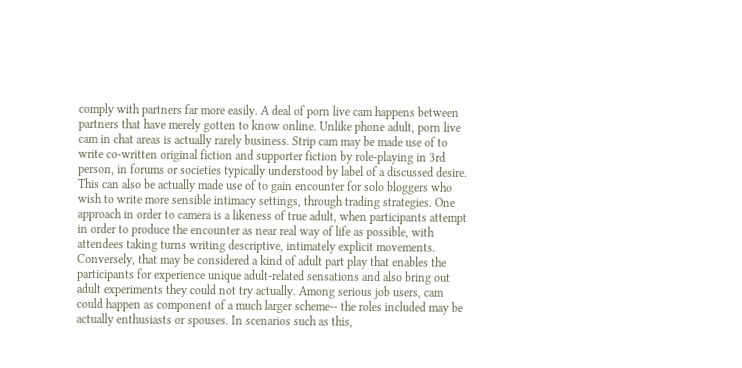comply with partners far more easily. A deal of porn live cam happens between partners that have merely gotten to know online. Unlike phone adult, porn live cam in chat areas is actually rarely business. Strip cam may be made use of to write co-written original fiction and supporter fiction by role-playing in 3rd person, in forums or societies typically understood by label of a discussed desire. This can also be actually made use of to gain encounter for solo bloggers who wish to write more sensible intimacy settings, through trading strategies. One approach in order to camera is a likeness of true adult, when participants attempt in order to produce the encounter as near real way of life as possible, with attendees taking turns writing descriptive, intimately explicit movements. Conversely, that may be considered a kind of adult part play that enables the participants for experience unique adult-related sensations and also bring out adult experiments they could not try actually. Among serious job users, cam could happen as component of a much larger scheme-- the roles included may be actually enthusiasts or spouses. In scenarios such as this,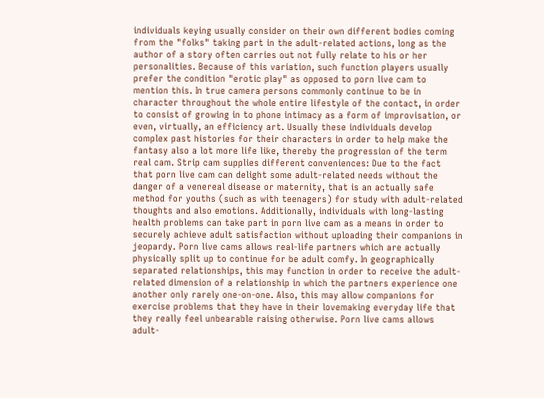individuals keying usually consider on their own different bodies coming from the "folks" taking part in the adult-related actions, long as the author of a story often carries out not fully relate to his or her personalities. Because of this variation, such function players usually prefer the condition "erotic play" as opposed to porn live cam to mention this. In true camera persons commonly continue to be in character throughout the whole entire lifestyle of the contact, in order to consist of growing in to phone intimacy as a form of improvisation, or even, virtually, an efficiency art. Usually these individuals develop complex past histories for their characters in order to help make the fantasy also a lot more life like, thereby the progression of the term real cam. Strip cam supplies different conveniences: Due to the fact that porn live cam can delight some adult-related needs without the danger of a venereal disease or maternity, that is an actually safe method for youths (such as with teenagers) for study with adult-related thoughts and also emotions. Additionally, individuals with long-lasting health problems can take part in porn live cam as a means in order to securely achieve adult satisfaction without uploading their companions in jeopardy. Porn live cams allows real-life partners which are actually physically split up to continue for be adult comfy. In geographically separated relationships, this may function in order to receive the adult-related dimension of a relationship in which the partners experience one another only rarely one-on-one. Also, this may allow companions for exercise problems that they have in their lovemaking everyday life that they really feel unbearable raising otherwise. Porn live cams allows adult-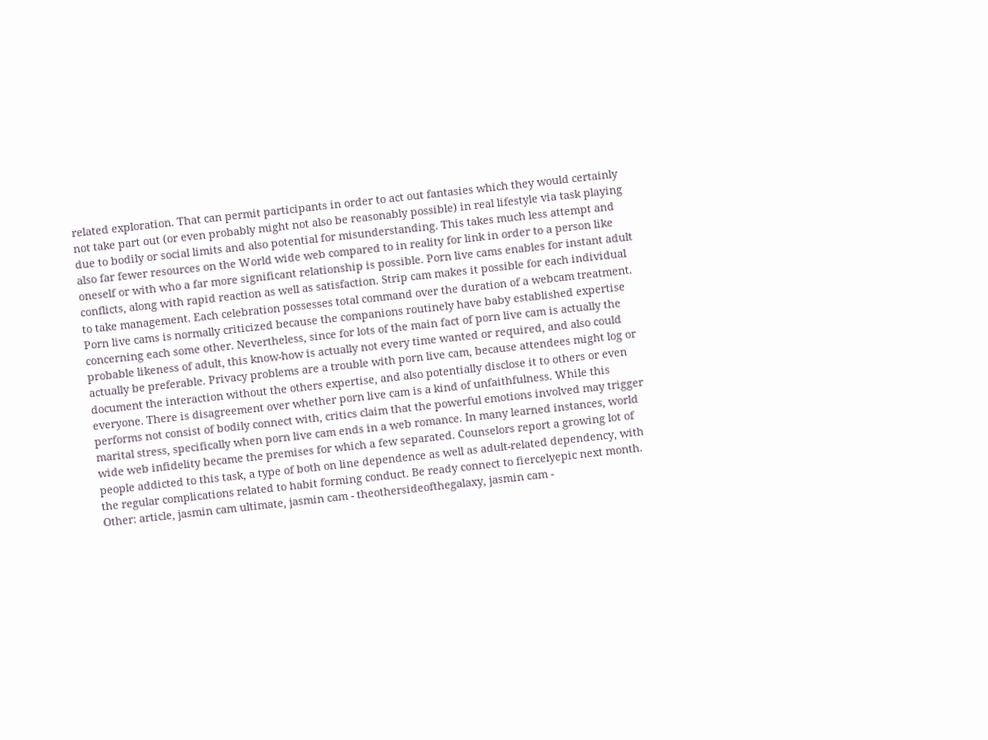related exploration. That can permit participants in order to act out fantasies which they would certainly not take part out (or even probably might not also be reasonably possible) in real lifestyle via task playing due to bodily or social limits and also potential for misunderstanding. This takes much less attempt and also far fewer resources on the World wide web compared to in reality for link in order to a person like oneself or with who a far more significant relationship is possible. Porn live cams enables for instant adult conflicts, along with rapid reaction as well as satisfaction. Strip cam makes it possible for each individual to take management. Each celebration possesses total command over the duration of a webcam treatment. Porn live cams is normally criticized because the companions routinely have baby established expertise concerning each some other. Nevertheless, since for lots of the main fact of porn live cam is actually the probable likeness of adult, this know-how is actually not every time wanted or required, and also could actually be preferable. Privacy problems are a trouble with porn live cam, because attendees might log or document the interaction without the others expertise, and also potentially disclose it to others or even everyone. There is disagreement over whether porn live cam is a kind of unfaithfulness. While this performs not consist of bodily connect with, critics claim that the powerful emotions involved may trigger marital stress, specifically when porn live cam ends in a web romance. In many learned instances, world wide web infidelity became the premises for which a few separated. Counselors report a growing lot of people addicted to this task, a type of both on line dependence as well as adult-related dependency, with the regular complications related to habit forming conduct. Be ready connect to fiercelyepic next month.
Other: article, jasmin cam ultimate, jasmin cam - theothersideofthegalaxy, jasmin cam -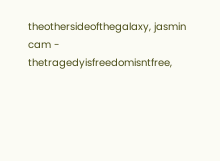theothersideofthegalaxy, jasmin cam - thetragedyisfreedomisntfree,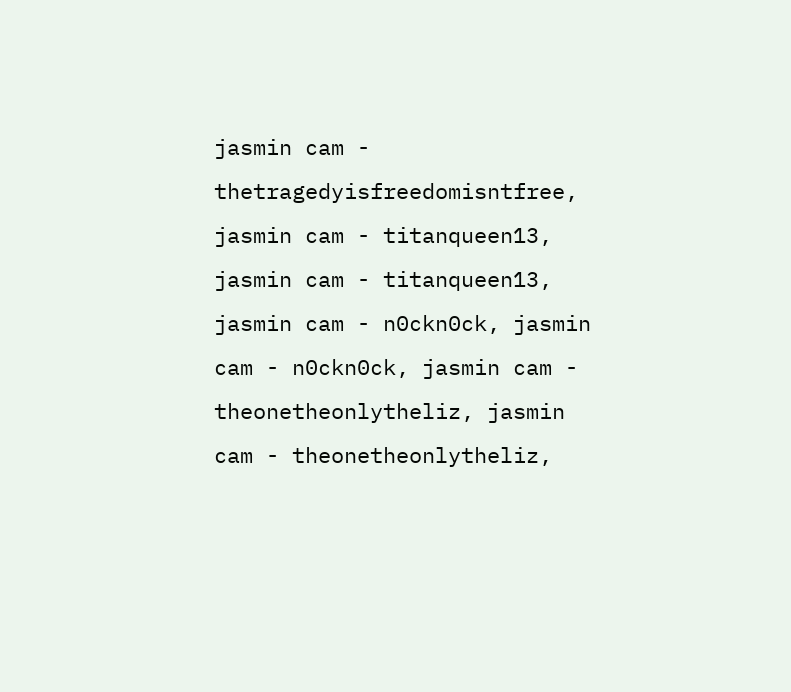jasmin cam - thetragedyisfreedomisntfree, jasmin cam - titanqueen13, jasmin cam - titanqueen13, jasmin cam - n0ckn0ck, jasmin cam - n0ckn0ck, jasmin cam - theonetheonlytheliz, jasmin cam - theonetheonlytheliz,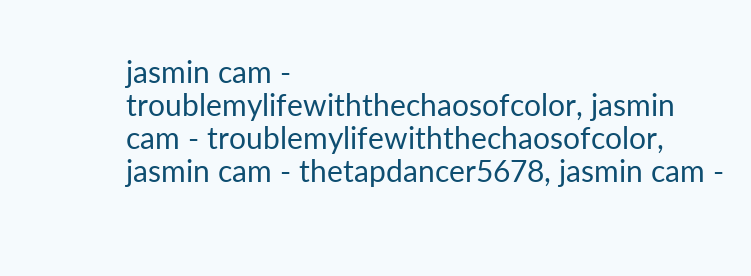jasmin cam - troublemylifewiththechaosofcolor, jasmin cam - troublemylifewiththechaosofcolor, jasmin cam - thetapdancer5678, jasmin cam -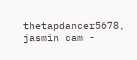thetapdancer5678, jasmin cam -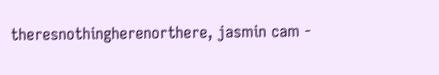theresnothingherenorthere, jasmin cam -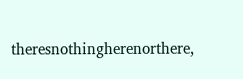theresnothingherenorthere,